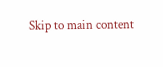Skip to main content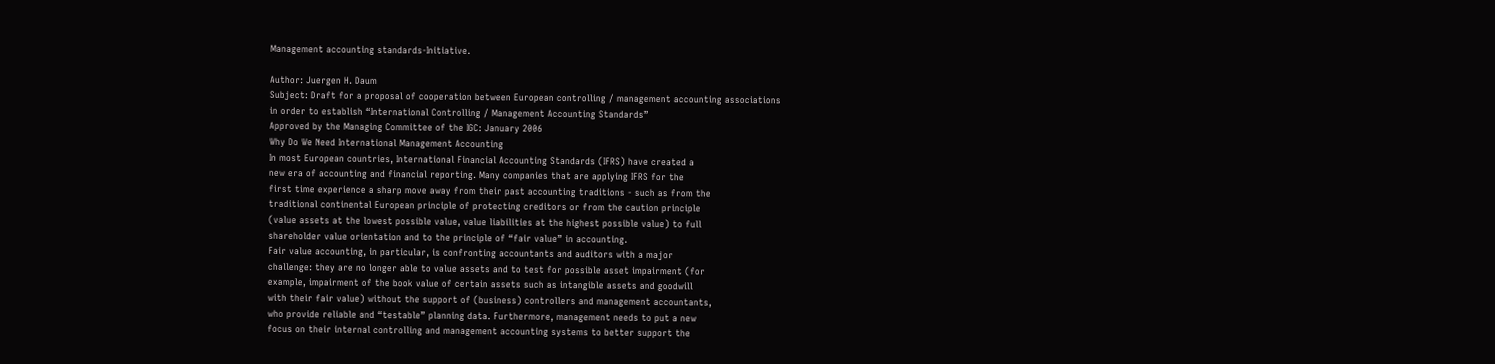Management accounting standards-Initiative.

Author: Juergen H. Daum
Subject: Draft for a proposal of cooperation between European controlling / management accounting associations
in order to establish “International Controlling / Management Accounting Standards”
Approved by the Managing Committee of the IGC: January 2006
Why Do We Need International Management Accounting
In most European countries, International Financial Accounting Standards (IFRS) have created a
new era of accounting and financial reporting. Many companies that are applying IFRS for the
first time experience a sharp move away from their past accounting traditions - such as from the
traditional continental European principle of protecting creditors or from the caution principle
(value assets at the lowest possible value, value liabilities at the highest possible value) to full
shareholder value orientation and to the principle of “fair value” in accounting.
Fair value accounting, in particular, is confronting accountants and auditors with a major
challenge: they are no longer able to value assets and to test for possible asset impairment (for
example, impairment of the book value of certain assets such as intangible assets and goodwill
with their fair value) without the support of (business) controllers and management accountants,
who provide reliable and “testable” planning data. Furthermore, management needs to put a new
focus on their internal controlling and management accounting systems to better support the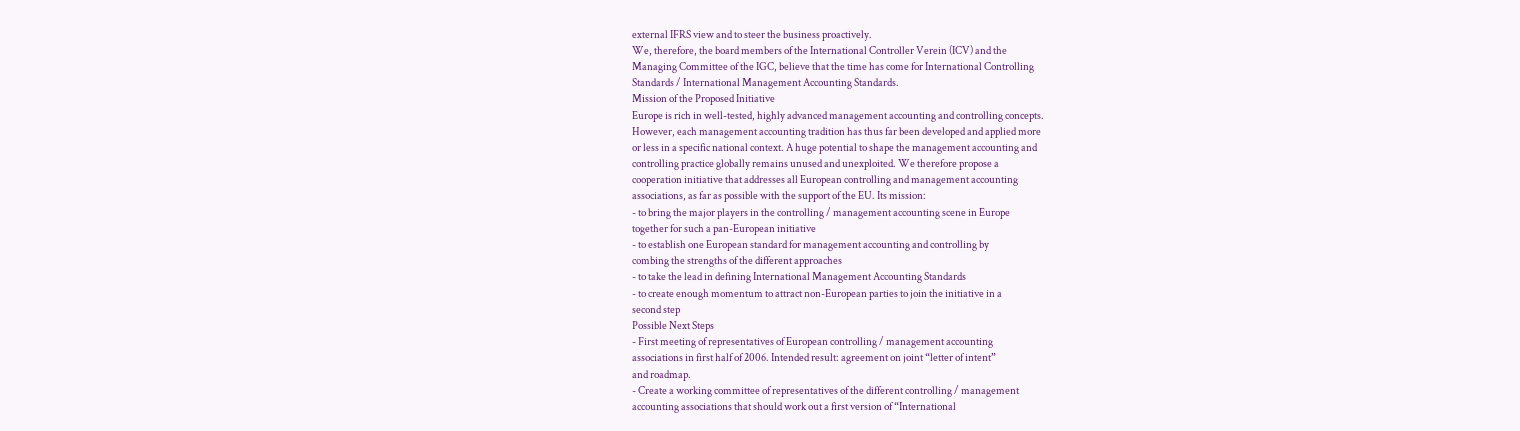external IFRS view and to steer the business proactively.
We, therefore, the board members of the International Controller Verein (ICV) and the
Managing Committee of the IGC, believe that the time has come for International Controlling
Standards / International Management Accounting Standards.
Mission of the Proposed Initiative
Europe is rich in well-tested, highly advanced management accounting and controlling concepts.
However, each management accounting tradition has thus far been developed and applied more
or less in a specific national context. A huge potential to shape the management accounting and
controlling practice globally remains unused and unexploited. We therefore propose a
cooperation initiative that addresses all European controlling and management accounting
associations, as far as possible with the support of the EU. Its mission:
- to bring the major players in the controlling / management accounting scene in Europe
together for such a pan-European initiative
- to establish one European standard for management accounting and controlling by
combing the strengths of the different approaches
- to take the lead in defining International Management Accounting Standards
- to create enough momentum to attract non-European parties to join the initiative in a
second step
Possible Next Steps
- First meeting of representatives of European controlling / management accounting
associations in first half of 2006. Intended result: agreement on joint “letter of intent”
and roadmap.
- Create a working committee of representatives of the different controlling / management
accounting associations that should work out a first version of “International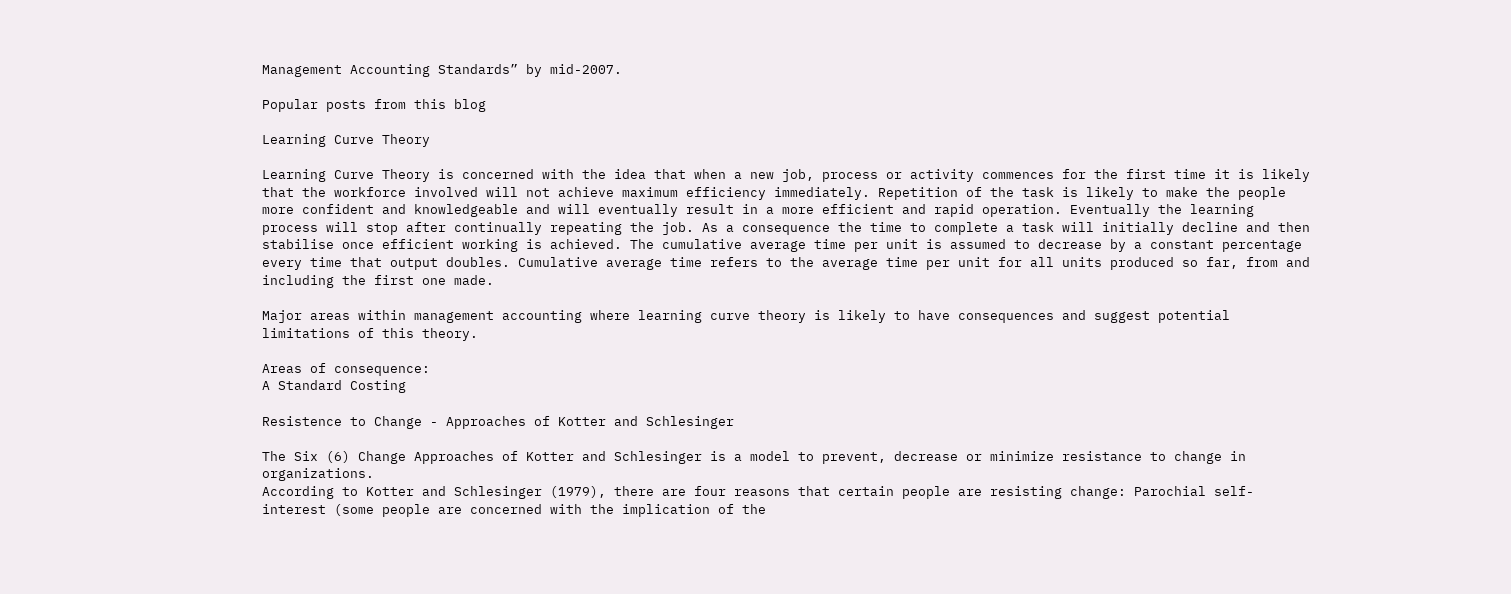Management Accounting Standards” by mid-2007.

Popular posts from this blog

Learning Curve Theory

Learning Curve Theory is concerned with the idea that when a new job, process or activity commences for the first time it is likely that the workforce involved will not achieve maximum efficiency immediately. Repetition of the task is likely to make the people more confident and knowledgeable and will eventually result in a more efficient and rapid operation. Eventually the learning process will stop after continually repeating the job. As a consequence the time to complete a task will initially decline and then stabilise once efficient working is achieved. The cumulative average time per unit is assumed to decrease by a constant percentage every time that output doubles. Cumulative average time refers to the average time per unit for all units produced so far, from and including the first one made.

Major areas within management accounting where learning curve theory is likely to have consequences and suggest potential limitations of this theory.

Areas of consequence:
A Standard Costing

Resistence to Change - Approaches of Kotter and Schlesinger

The Six (6) Change Approaches of Kotter and Schlesinger is a model to prevent, decrease or minimize resistance to change in organizations.
According to Kotter and Schlesinger (1979), there are four reasons that certain people are resisting change: Parochial self-interest (some people are concerned with the implication of the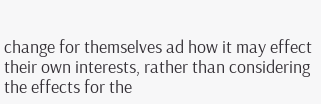change for themselves ad how it may effect their own interests, rather than considering the effects for the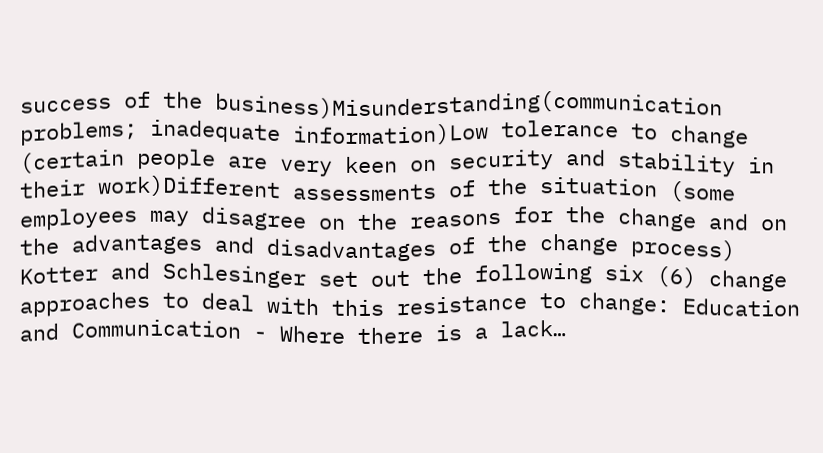success of the business)Misunderstanding(communication problems; inadequate information)Low tolerance to change (certain people are very keen on security and stability in their work)Different assessments of the situation (some employees may disagree on the reasons for the change and on the advantages and disadvantages of the change process) Kotter and Schlesinger set out the following six (6) change approaches to deal with this resistance to change: Education and Communication - Where there is a lack…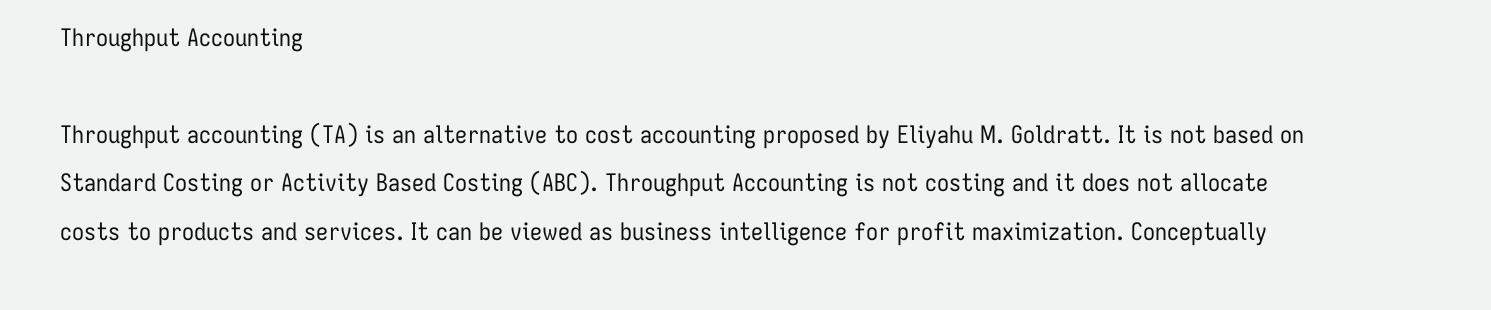Throughput Accounting

Throughput accounting (TA) is an alternative to cost accounting proposed by Eliyahu M. Goldratt. It is not based on Standard Costing or Activity Based Costing (ABC). Throughput Accounting is not costing and it does not allocate costs to products and services. It can be viewed as business intelligence for profit maximization. Conceptually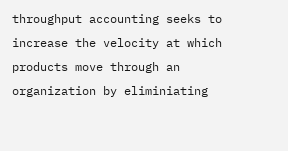throughput accounting seeks to increase the velocity at which products move through an organization by eliminiating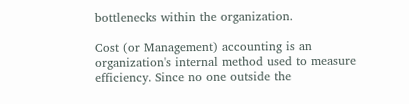bottlenecks within the organization.

Cost (or Management) accounting is an organization's internal method used to measure efficiency. Since no one outside the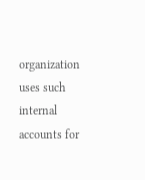organization uses such internal accounts for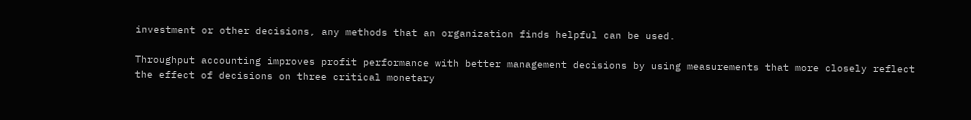investment or other decisions, any methods that an organization finds helpful can be used.

Throughput accounting improves profit performance with better management decisions by using measurements that more closely reflect the effect of decisions on three critical monetary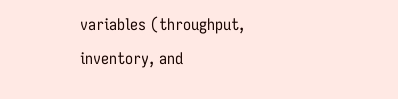variables (throughput, inventory, and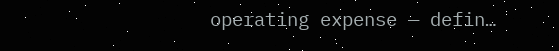operating expense — defin…